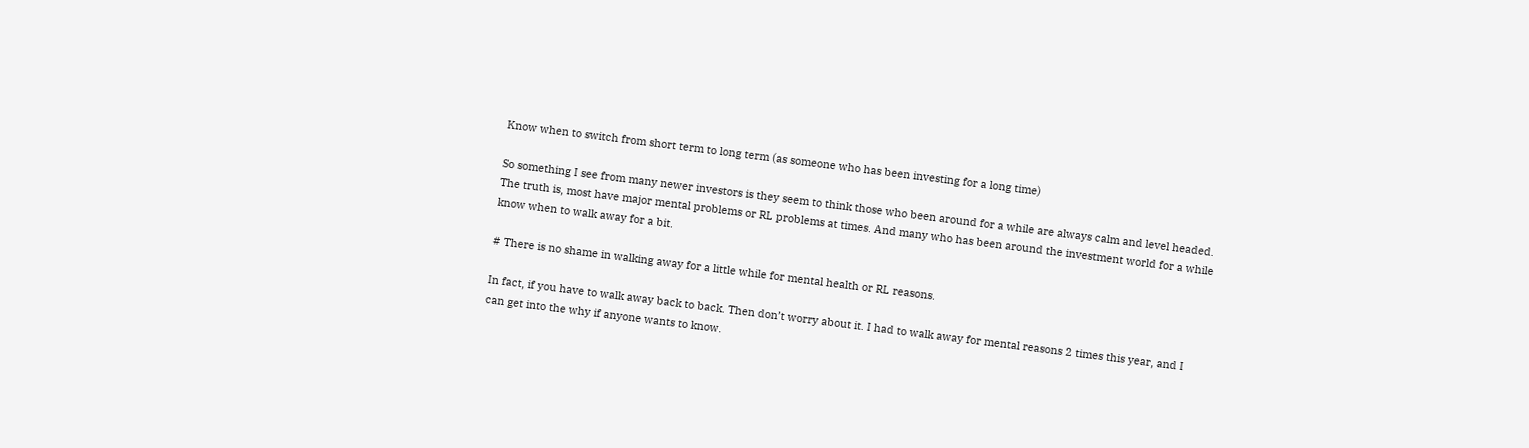Know when to switch from short term to long term (as someone who has been investing for a long time)

So something I see from many newer investors is they seem to think those who been around for a while are always calm and level headed. The truth is, most have major mental problems or RL problems at times. And many who has been around the investment world for a while know when to walk away for a bit.

# There is no shame in walking away for a little while for mental health or RL reasons.

In fact, if you have to walk away back to back. Then don’t worry about it. I had to walk away for mental reasons 2 times this year, and I can get into the why if anyone wants to know.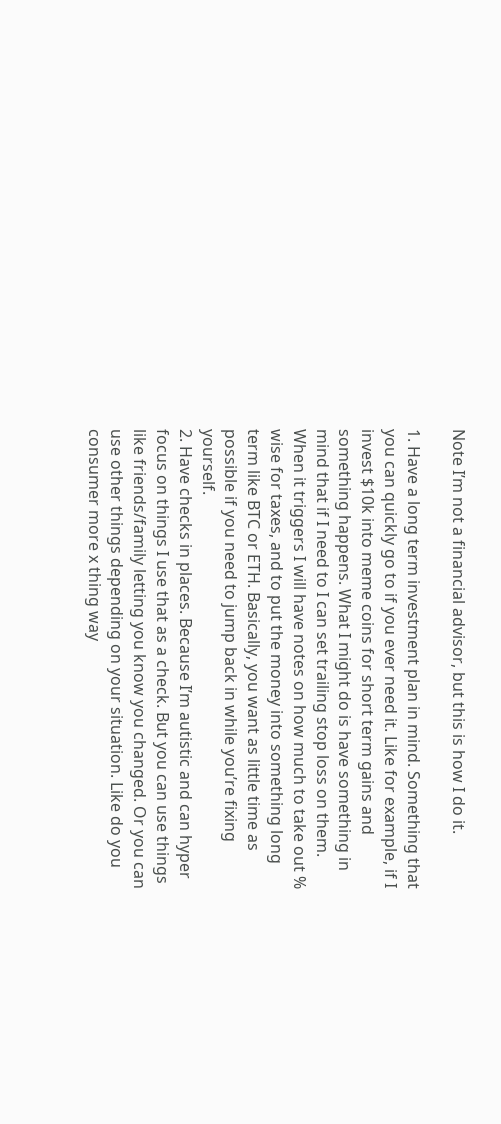Note I’m not a financial advisor, but this is how I do it.

1. Have a long term investment plan in mind. Something that you can quickly go to if you ever need it. Like for example, if I invest $10k into meme coins for short term gains and something happens. What I might do is have something in mind that if I need to I can set trailing stop loss on them. When it triggers I will have notes on how much to take out % wise for taxes, and to put the money into something long term like BTC or ETH. Basically, you want as little time as possible if you need to jump back in while you’re fixing yourself.
2. Have checks in places. Because I’m autistic and can hyper focus on things I use that as a check. But you can use things like friends/family letting you know you changed. Or you can use other things depending on your situation. Like do you consumer more x thing way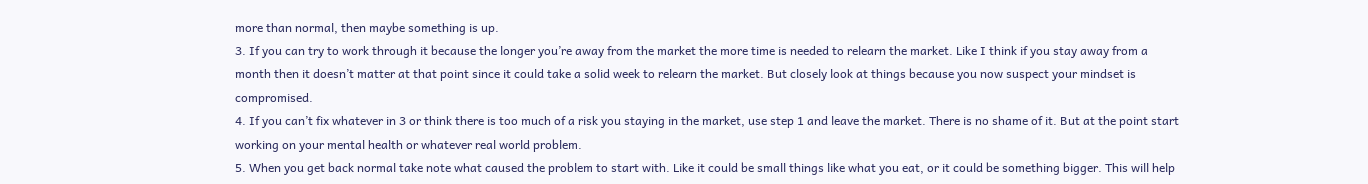more than normal, then maybe something is up.
3. If you can try to work through it because the longer you’re away from the market the more time is needed to relearn the market. Like I think if you stay away from a month then it doesn’t matter at that point since it could take a solid week to relearn the market. But closely look at things because you now suspect your mindset is compromised.
4. If you can’t fix whatever in 3 or think there is too much of a risk you staying in the market, use step 1 and leave the market. There is no shame of it. But at the point start working on your mental health or whatever real world problem.
5. When you get back normal take note what caused the problem to start with. Like it could be small things like what you eat, or it could be something bigger. This will help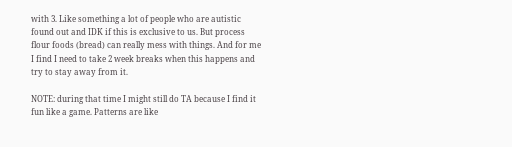with 3. Like something a lot of people who are autistic found out and IDK if this is exclusive to us. But process flour foods (bread) can really mess with things. And for me I find I need to take 2 week breaks when this happens and try to stay away from it.

NOTE: during that time I might still do TA because I find it fun like a game. Patterns are like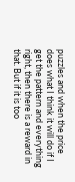puzzles and when the price does what I think it will do if I get the pattern and everything right, then there is a reward in that. But if it is too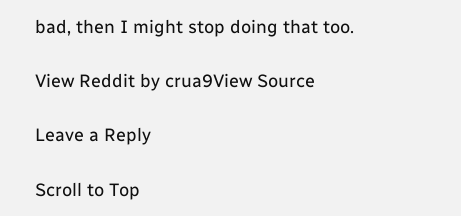bad, then I might stop doing that too.

View Reddit by crua9View Source

Leave a Reply

Scroll to Top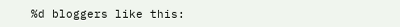%d bloggers like this: